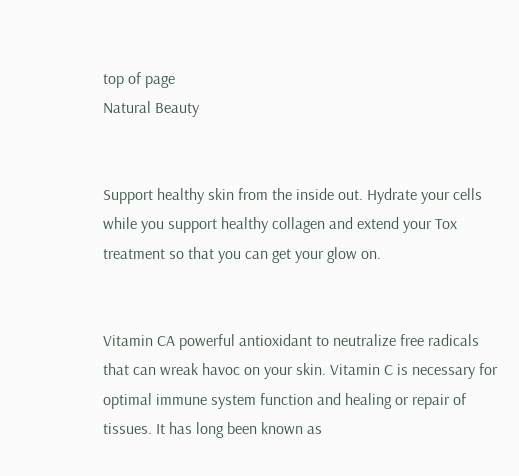top of page
Natural Beauty


Support healthy skin from the inside out. Hydrate your cells while you support healthy collagen and extend your Tox treatment so that you can get your glow on.


Vitamin CA powerful antioxidant to neutralize free radicals that can wreak havoc on your skin. Vitamin C is necessary for optimal immune system function and healing or repair of tissues. It has long been known as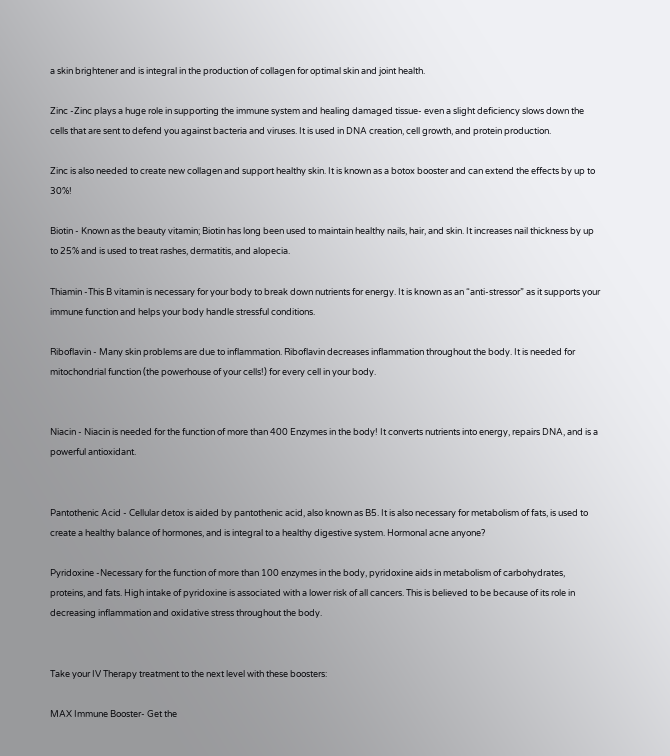a skin brightener and is integral in the production of collagen for optimal skin and joint health.

Zinc -Zinc plays a huge role in supporting the immune system and healing damaged tissue- even a slight deficiency slows down the cells that are sent to defend you against bacteria and viruses. It is used in DNA creation, cell growth, and protein production.

Zinc is also needed to create new collagen and support healthy skin. It is known as a botox booster and can extend the effects by up to 30%!

Biotin - Known as the beauty vitamin; Biotin has long been used to maintain healthy nails, hair, and skin. It increases nail thickness by up to 25% and is used to treat rashes, dermatitis, and alopecia.

Thiamin -This B vitamin is necessary for your body to break down nutrients for energy. It is known as an “anti-stressor” as it supports your immune function and helps your body handle stressful conditions.

Riboflavin - Many skin problems are due to inflammation. Riboflavin decreases inflammation throughout the body. It is needed for mitochondrial function (the powerhouse of your cells!) for every cell in your body.


Niacin - Niacin is needed for the function of more than 400 Enzymes in the body! It converts nutrients into energy, repairs DNA, and is a powerful antioxidant.


Pantothenic Acid - Cellular detox is aided by pantothenic acid, also known as B5. It is also necessary for metabolism of fats, is used to create a healthy balance of hormones, and is integral to a healthy digestive system. Hormonal acne anyone?

Pyridoxine -Necessary for the function of more than 100 enzymes in the body, pyridoxine aids in metabolism of carbohydrates, proteins, and fats. High intake of pyridoxine is associated with a lower risk of all cancers. This is believed to be because of its role in decreasing inflammation and oxidative stress throughout the body.


Take your IV Therapy treatment to the next level with these boosters:

MAX Immune Booster- Get the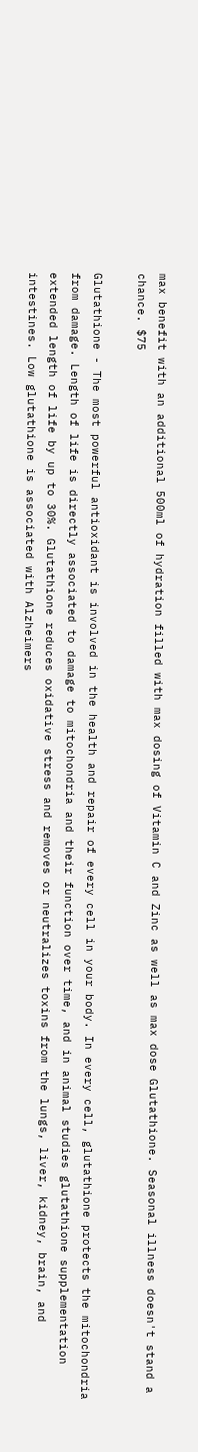max benefit with an additional 500ml of hydration filled with max dosing of Vitamin C and Zinc as well as max dose Glutathione. Seasonal illness doesn't stand a chance. $75

Glutathione - The most powerful antioxidant is involved in the health and repair of every cell in your body. In every cell, glutathione protects the mitochondria from damage. Length of life is directly associated to damage to mitochondria and their function over time, and in animal studies glutathione supplementation extended length of life by up to 30%. Glutathione reduces oxidative stress and removes or neutralizes toxins from the lungs, liver, kidney, brain, and intestines. Low glutathione is associated with Alzheimers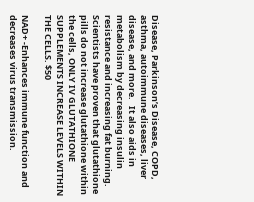Disease, Parkinson’s Disease, COPD, asthma, autoimmune diseases, liver disease, and more.   It also aids in metabolism by decreasing insulin resistance and increasing fat burning. Scientists have proven that glutathione pills do not increase glutathione within the cells, ONLY IV GLUTATHIONE SUPPLEMENTS INCREASE LEVELS WITHIN THE CELLS. $50

NAD+ -Enhances immune function and decreases virus transmission.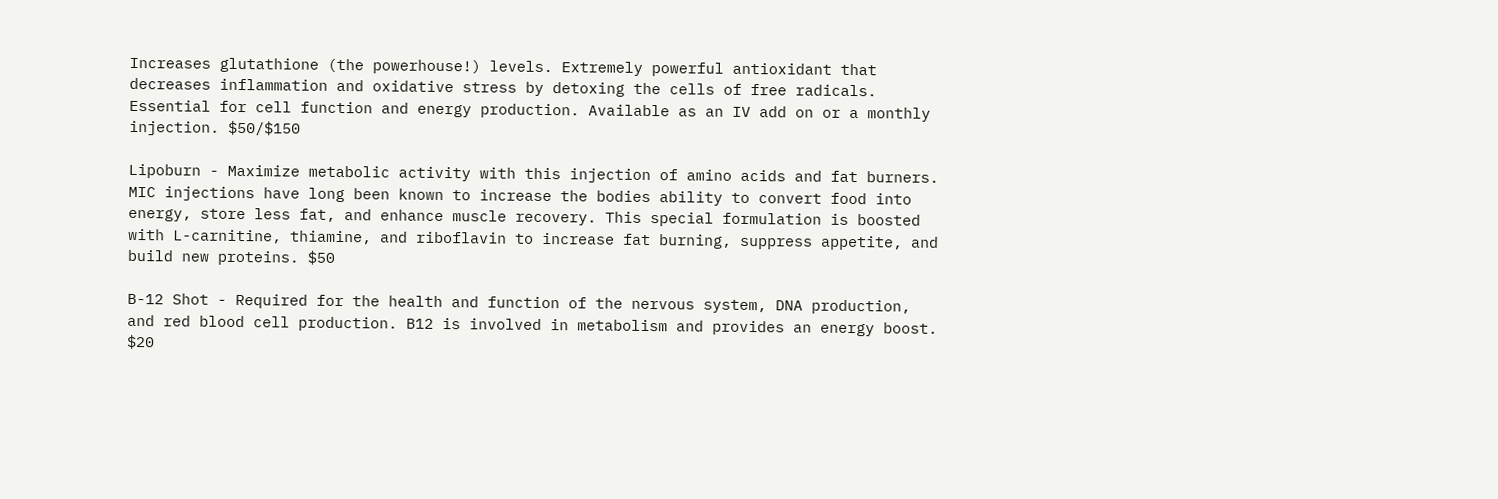Increases glutathione (the powerhouse!) levels. Extremely powerful antioxidant that decreases inflammation and oxidative stress by detoxing the cells of free radicals. Essential for cell function and energy production. Available as an IV add on or a monthly injection. $50/$150

Lipoburn - Maximize metabolic activity with this injection of amino acids and fat burners. MIC injections have long been known to increase the bodies ability to convert food into energy, store less fat, and enhance muscle recovery. This special formulation is boosted with L-carnitine, thiamine, and riboflavin to increase fat burning, suppress appetite, and build new proteins. $50

B-12 Shot - Required for the health and function of the nervous system, DNA production, and red blood cell production. B12 is involved in metabolism and provides an energy boost. $20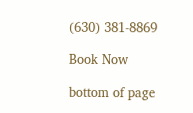(630) 381-8869

Book Now

bottom of page